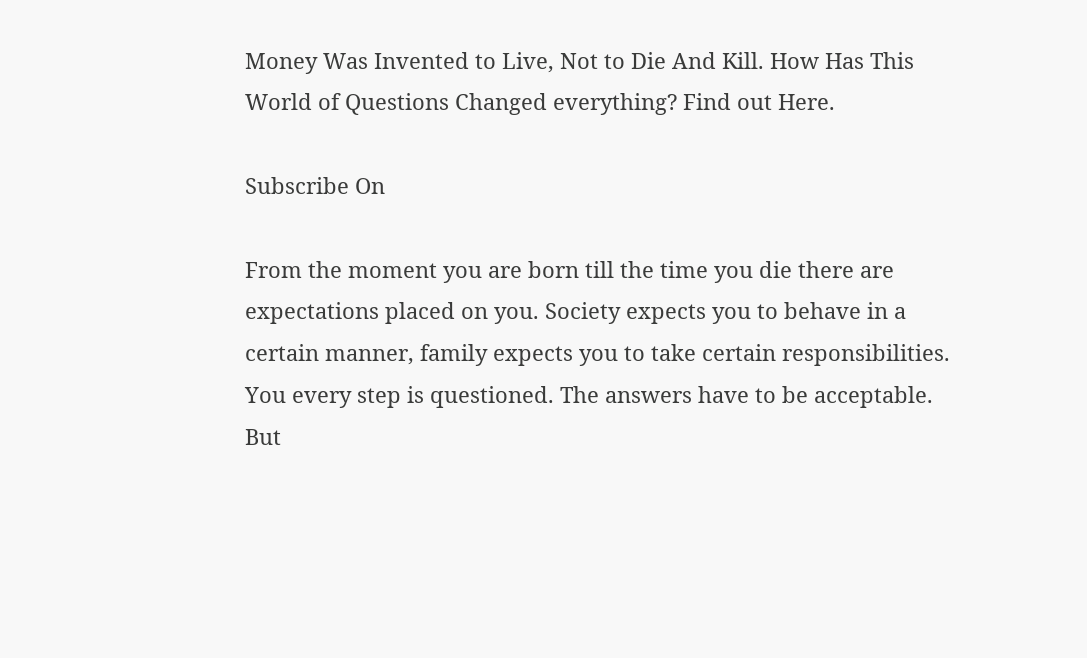Money Was Invented to Live, Not to Die And Kill. How Has This World of Questions Changed everything? Find out Here.

Subscribe On

From the moment you are born till the time you die there are expectations placed on you. Society expects you to behave in a certain manner, family expects you to take certain responsibilities. You every step is questioned. The answers have to be acceptable.
But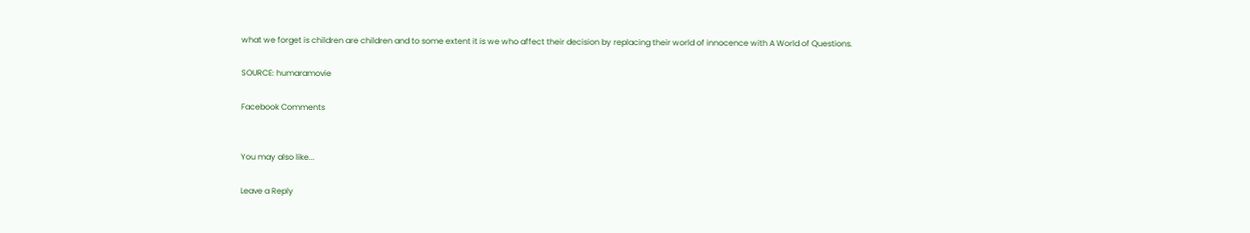what we forget is children are children and to some extent it is we who affect their decision by replacing their world of innocence with A World of Questions.

SOURCE: humaramovie

Facebook Comments


You may also like...

Leave a Reply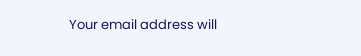Your email address will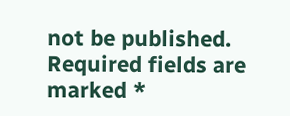not be published. Required fields are marked *